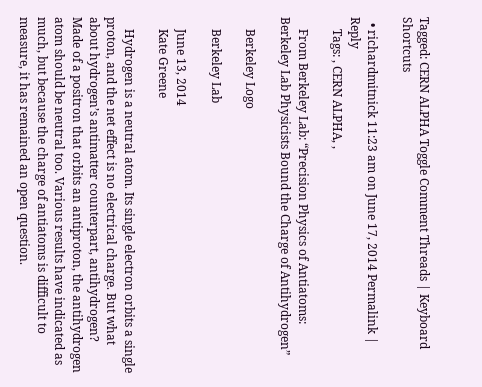Tagged: CERN ALPHA Toggle Comment Threads | Keyboard Shortcuts

  • richardmitnick 11:23 am on June 17, 2014 Permalink | Reply
    Tags: , CERN ALPHA, ,

    From Berkeley Lab: “Precision Physics of Antiatoms: Berkeley Lab Physicists Bound the Charge of Antihydrogen”

    Berkeley Logo

    Berkeley Lab

    June 13, 2014
    Kate Greene

    Hydrogen is a neutral atom. Its single electron orbits a single proton, and the net effect is no electrical charge. But what about hydrogen’s antimatter counterpart, antihydrogen? Made of a positron that orbits an antiproton, the antihydrogen atom should be neutral too. Various results have indicated as much, but because the charge of antiatoms is difficult to measure, it has remained an open question.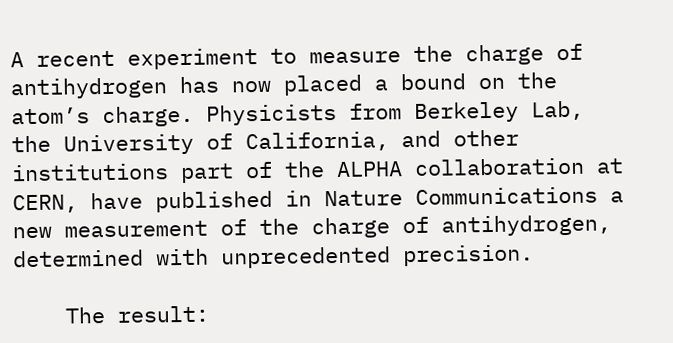A recent experiment to measure the charge of antihydrogen has now placed a bound on the atom’s charge. Physicists from Berkeley Lab, the University of California, and other institutions part of the ALPHA collaboration at CERN, have published in Nature Communications a new measurement of the charge of antihydrogen, determined with unprecedented precision.

    The result: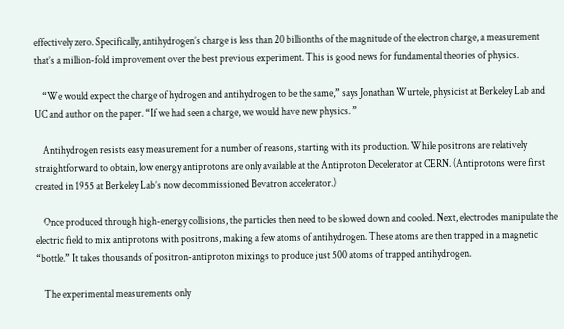effectively zero. Specifically, antihydrogen’s charge is less than 20 billionths of the magnitude of the electron charge, a measurement that’s a million-fold improvement over the best previous experiment. This is good news for fundamental theories of physics.

    “We would expect the charge of hydrogen and antihydrogen to be the same,” says Jonathan Wurtele, physicist at Berkeley Lab and UC and author on the paper. “If we had seen a charge, we would have new physics. ”

    Antihydrogen resists easy measurement for a number of reasons, starting with its production. While positrons are relatively straightforward to obtain, low energy antiprotons are only available at the Antiproton Decelerator at CERN. (Antiprotons were first created in 1955 at Berkeley Lab’s now decommissioned Bevatron accelerator.)

    Once produced through high-energy collisions, the particles then need to be slowed down and cooled. Next, electrodes manipulate the electric field to mix antiprotons with positrons, making a few atoms of antihydrogen. These atoms are then trapped in a magnetic “bottle.” It takes thousands of positron-antiproton mixings to produce just 500 atoms of trapped antihydrogen.

    The experimental measurements only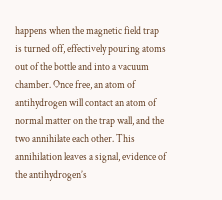happens when the magnetic field trap is turned off, effectively pouring atoms out of the bottle and into a vacuum chamber. Once free, an atom of antihydrogen will contact an atom of normal matter on the trap wall, and the two annihilate each other. This annihilation leaves a signal, evidence of the antihydrogen’s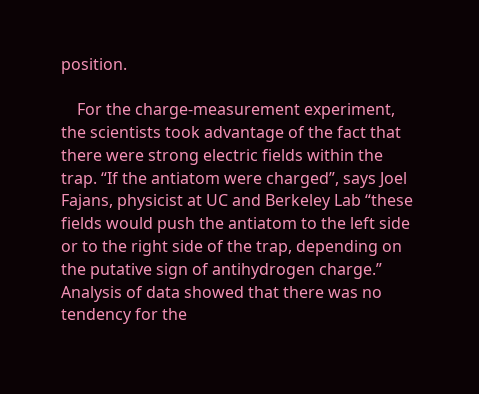position.

    For the charge-measurement experiment, the scientists took advantage of the fact that there were strong electric fields within the trap. “If the antiatom were charged”, says Joel Fajans, physicist at UC and Berkeley Lab “these fields would push the antiatom to the left side or to the right side of the trap, depending on the putative sign of antihydrogen charge.” Analysis of data showed that there was no tendency for the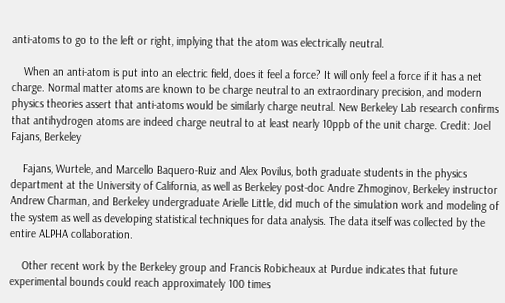anti-atoms to go to the left or right, implying that the atom was electrically neutral.

    When an anti-atom is put into an electric field, does it feel a force? It will only feel a force if it has a net charge. Normal matter atoms are known to be charge neutral to an extraordinary precision, and modern physics theories assert that anti-atoms would be similarly charge neutral. New Berkeley Lab research confirms that antihydrogen atoms are indeed charge neutral to at least nearly 10ppb of the unit charge. Credit: Joel Fajans, Berkeley

    Fajans, Wurtele, and Marcello Baquero-Ruiz and Alex Povilus, both graduate students in the physics department at the University of California, as well as Berkeley post-doc Andre Zhmoginov, Berkeley instructor Andrew Charman, and Berkeley undergraduate Arielle Little, did much of the simulation work and modeling of the system as well as developing statistical techniques for data analysis. The data itself was collected by the entire ALPHA collaboration.

    Other recent work by the Berkeley group and Francis Robicheaux at Purdue indicates that future experimental bounds could reach approximately 100 times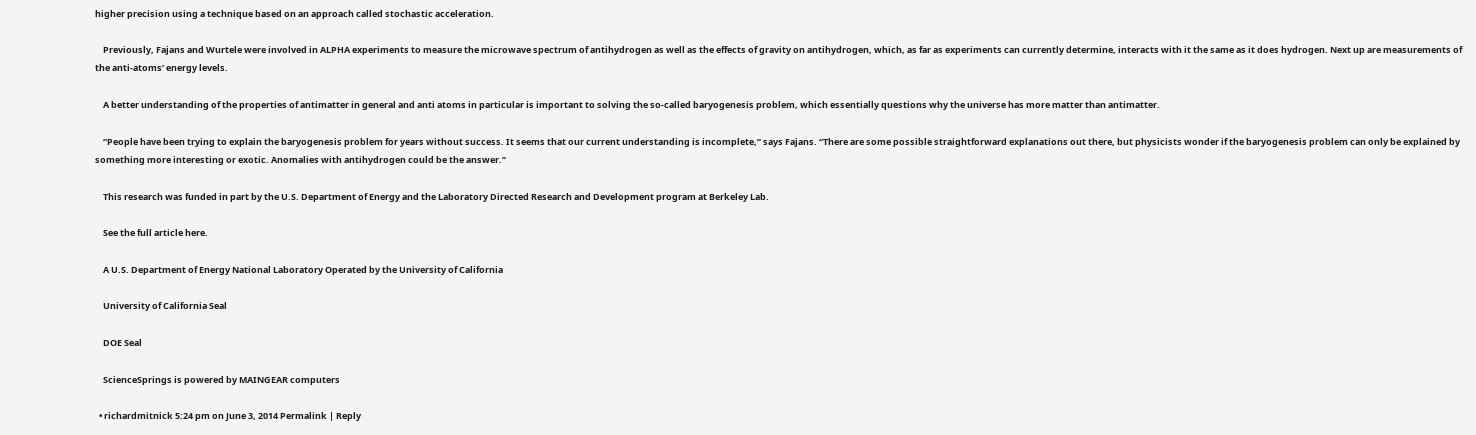higher precision using a technique based on an approach called stochastic acceleration.

    Previously, Fajans and Wurtele were involved in ALPHA experiments to measure the microwave spectrum of antihydrogen as well as the effects of gravity on antihydrogen, which, as far as experiments can currently determine, interacts with it the same as it does hydrogen. Next up are measurements of the anti-atoms’ energy levels.

    A better understanding of the properties of antimatter in general and anti atoms in particular is important to solving the so-called baryogenesis problem, which essentially questions why the universe has more matter than antimatter.

    “People have been trying to explain the baryogenesis problem for years without success. It seems that our current understanding is incomplete,” says Fajans. “There are some possible straightforward explanations out there, but physicists wonder if the baryogenesis problem can only be explained by something more interesting or exotic. Anomalies with antihydrogen could be the answer.”

    This research was funded in part by the U.S. Department of Energy and the Laboratory Directed Research and Development program at Berkeley Lab.

    See the full article here.

    A U.S. Department of Energy National Laboratory Operated by the University of California

    University of California Seal

    DOE Seal

    ScienceSprings is powered by MAINGEAR computers

  • richardmitnick 5:24 pm on June 3, 2014 Permalink | Reply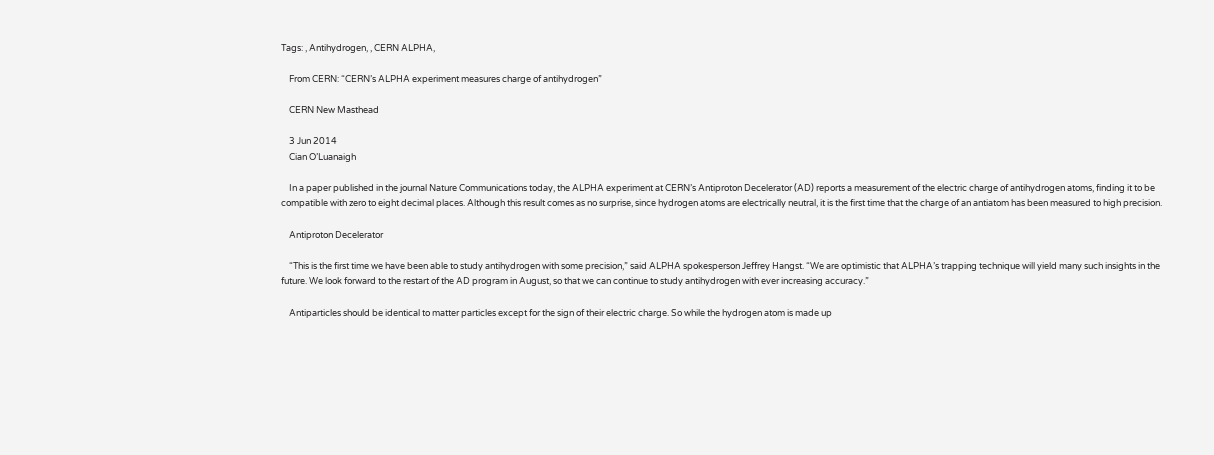Tags: , Antihydrogen, , CERN ALPHA,

    From CERN: “CERN’s ALPHA experiment measures charge of antihydrogen”

    CERN New Masthead

    3 Jun 2014
    Cian O’Luanaigh

    In a paper published in the journal Nature Communications today, the ALPHA experiment at CERN’s Antiproton Decelerator (AD) reports a measurement of the electric charge of antihydrogen atoms, finding it to be compatible with zero to eight decimal places. Although this result comes as no surprise, since hydrogen atoms are electrically neutral, it is the first time that the charge of an antiatom has been measured to high precision.

    Antiproton Decelerator

    “This is the first time we have been able to study antihydrogen with some precision,” said ALPHA spokesperson Jeffrey Hangst. “We are optimistic that ALPHA’s trapping technique will yield many such insights in the future. We look forward to the restart of the AD program in August, so that we can continue to study antihydrogen with ever increasing accuracy.”

    Antiparticles should be identical to matter particles except for the sign of their electric charge. So while the hydrogen atom is made up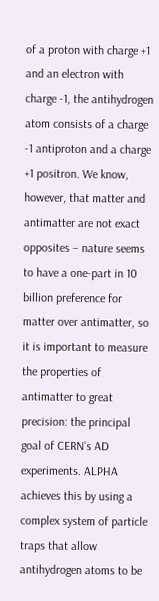of a proton with charge +1 and an electron with charge -1, the antihydrogen atom consists of a charge -1 antiproton and a charge +1 positron. We know, however, that matter and antimatter are not exact opposites – nature seems to have a one-part in 10 billion preference for matter over antimatter, so it is important to measure the properties of antimatter to great precision: the principal goal of CERN’s AD experiments. ALPHA achieves this by using a complex system of particle traps that allow antihydrogen atoms to be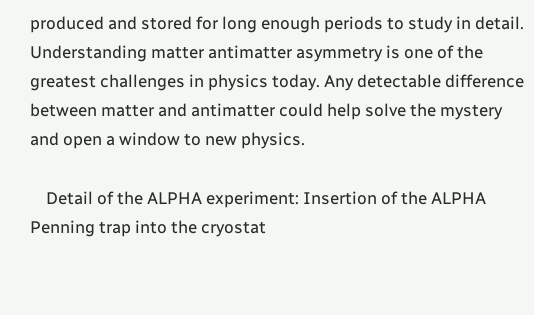produced and stored for long enough periods to study in detail. Understanding matter antimatter asymmetry is one of the greatest challenges in physics today. Any detectable difference between matter and antimatter could help solve the mystery and open a window to new physics.

    Detail of the ALPHA experiment: Insertion of the ALPHA Penning trap into the cryostat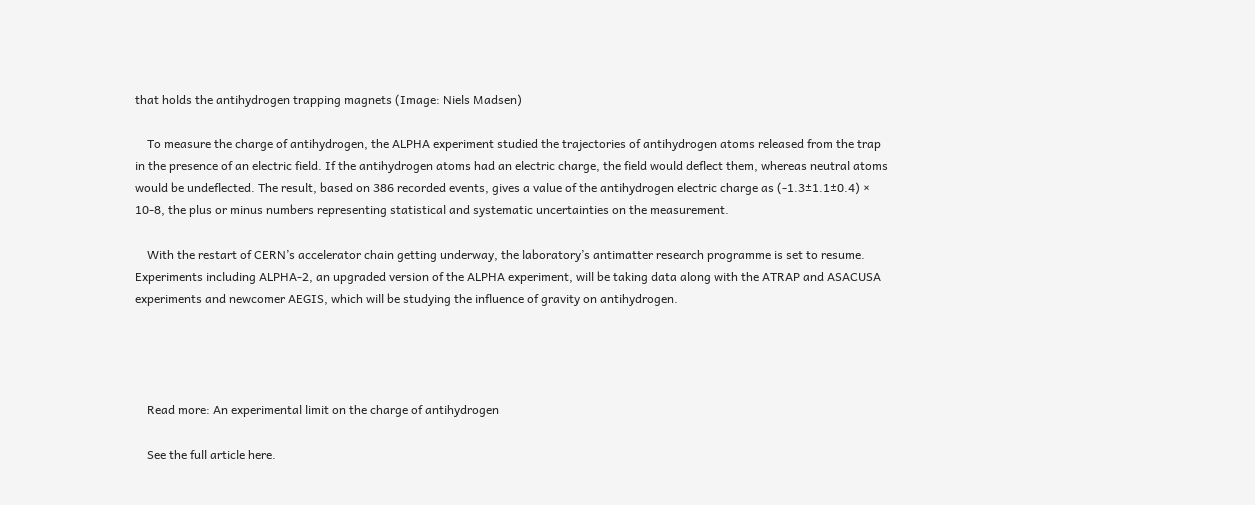that holds the antihydrogen trapping magnets (Image: Niels Madsen)

    To measure the charge of antihydrogen, the ALPHA experiment studied the trajectories of antihydrogen atoms released from the trap in the presence of an electric field. If the antihydrogen atoms had an electric charge, the field would deflect them, whereas neutral atoms would be undeflected. The result, based on 386 recorded events, gives a value of the antihydrogen electric charge as (-1.3±1.1±0.4) × 10-8, the plus or minus numbers representing statistical and systematic uncertainties on the measurement.

    With the restart of CERN’s accelerator chain getting underway, the laboratory’s antimatter research programme is set to resume. Experiments including ALPHA-2, an upgraded version of the ALPHA experiment, will be taking data along with the ATRAP and ASACUSA experiments and newcomer AEGIS, which will be studying the influence of gravity on antihydrogen.




    Read more: An experimental limit on the charge of antihydrogen

    See the full article here.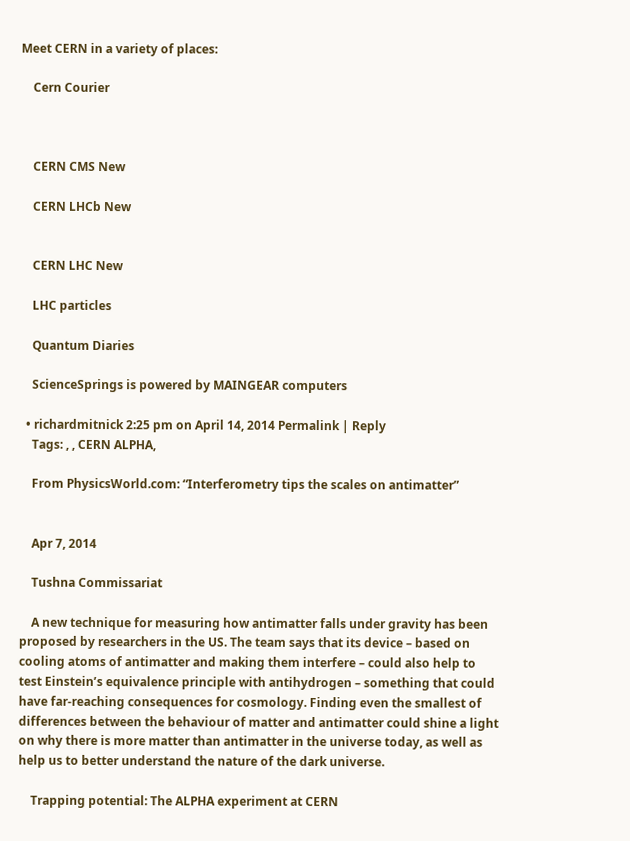Meet CERN in a variety of places:

    Cern Courier



    CERN CMS New

    CERN LHCb New


    CERN LHC New

    LHC particles

    Quantum Diaries

    ScienceSprings is powered by MAINGEAR computers

  • richardmitnick 2:25 pm on April 14, 2014 Permalink | Reply
    Tags: , , CERN ALPHA,

    From PhysicsWorld.com: “Interferometry tips the scales on antimatter”


    Apr 7, 2014

    Tushna Commissariat

    A new technique for measuring how antimatter falls under gravity has been proposed by researchers in the US. The team says that its device – based on cooling atoms of antimatter and making them interfere – could also help to test Einstein’s equivalence principle with antihydrogen – something that could have far-reaching consequences for cosmology. Finding even the smallest of differences between the behaviour of matter and antimatter could shine a light on why there is more matter than antimatter in the universe today, as well as help us to better understand the nature of the dark universe.

    Trapping potential: The ALPHA experiment at CERN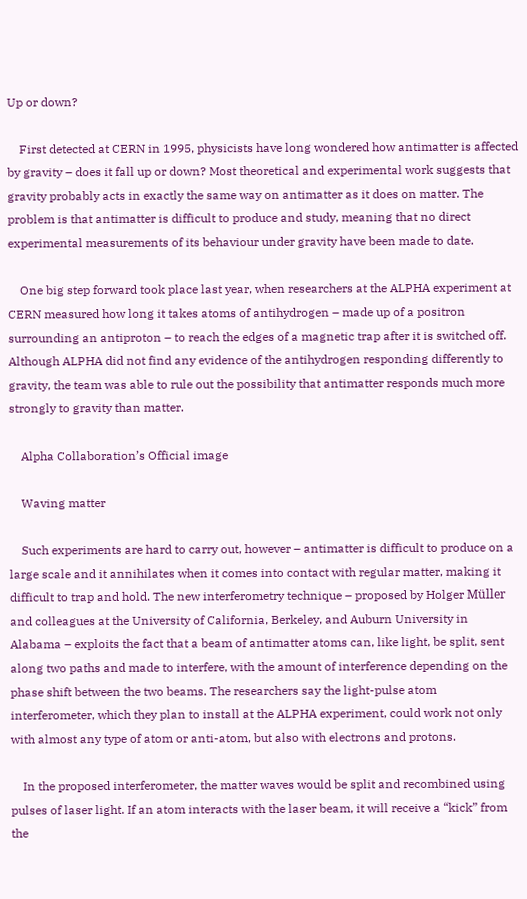Up or down?

    First detected at CERN in 1995, physicists have long wondered how antimatter is affected by gravity – does it fall up or down? Most theoretical and experimental work suggests that gravity probably acts in exactly the same way on antimatter as it does on matter. The problem is that antimatter is difficult to produce and study, meaning that no direct experimental measurements of its behaviour under gravity have been made to date.

    One big step forward took place last year, when researchers at the ALPHA experiment at CERN measured how long it takes atoms of antihydrogen – made up of a positron surrounding an antiproton – to reach the edges of a magnetic trap after it is switched off. Although ALPHA did not find any evidence of the antihydrogen responding differently to gravity, the team was able to rule out the possibility that antimatter responds much more strongly to gravity than matter.

    Alpha Collaboration’s Official image

    Waving matter

    Such experiments are hard to carry out, however – antimatter is difficult to produce on a large scale and it annihilates when it comes into contact with regular matter, making it difficult to trap and hold. The new interferometry technique – proposed by Holger Müller and colleagues at the University of California, Berkeley, and Auburn University in Alabama – exploits the fact that a beam of antimatter atoms can, like light, be split, sent along two paths and made to interfere, with the amount of interference depending on the phase shift between the two beams. The researchers say the light-pulse atom interferometer, which they plan to install at the ALPHA experiment, could work not only with almost any type of atom or anti-atom, but also with electrons and protons.

    In the proposed interferometer, the matter waves would be split and recombined using pulses of laser light. If an atom interacts with the laser beam, it will receive a “kick” from the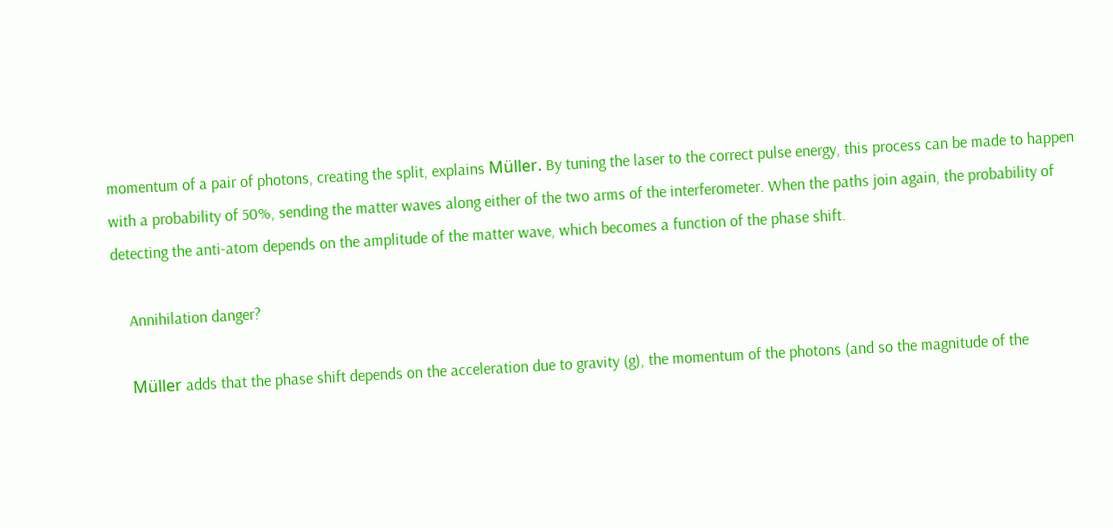momentum of a pair of photons, creating the split, explains Müller. By tuning the laser to the correct pulse energy, this process can be made to happen with a probability of 50%, sending the matter waves along either of the two arms of the interferometer. When the paths join again, the probability of detecting the anti-atom depends on the amplitude of the matter wave, which becomes a function of the phase shift.

    Annihilation danger?

    Müller adds that the phase shift depends on the acceleration due to gravity (g), the momentum of the photons (and so the magnitude of the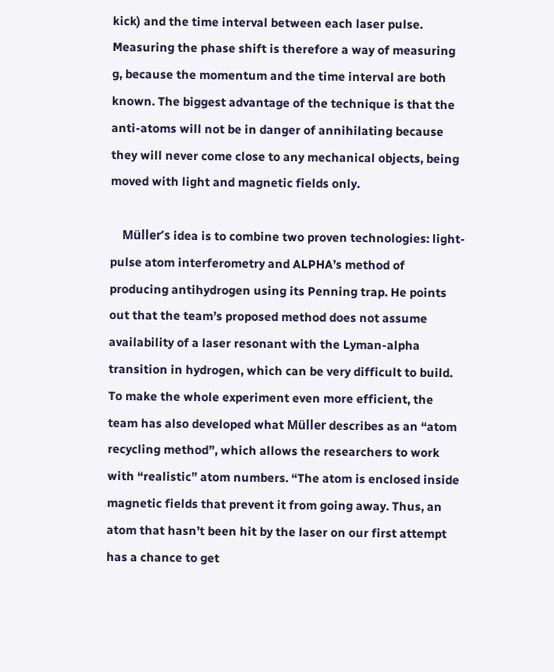kick) and the time interval between each laser pulse. Measuring the phase shift is therefore a way of measuring g, because the momentum and the time interval are both known. The biggest advantage of the technique is that the anti-atoms will not be in danger of annihilating because they will never come close to any mechanical objects, being moved with light and magnetic fields only.

    Müller’s idea is to combine two proven technologies: light-pulse atom interferometry and ALPHA’s method of producing antihydrogen using its Penning trap. He points out that the team’s proposed method does not assume availability of a laser resonant with the Lyman-alpha transition in hydrogen, which can be very difficult to build. To make the whole experiment even more efficient, the team has also developed what Müller describes as an “atom recycling method”, which allows the researchers to work with “realistic” atom numbers. “The atom is enclosed inside magnetic fields that prevent it from going away. Thus, an atom that hasn’t been hit by the laser on our first attempt has a chance to get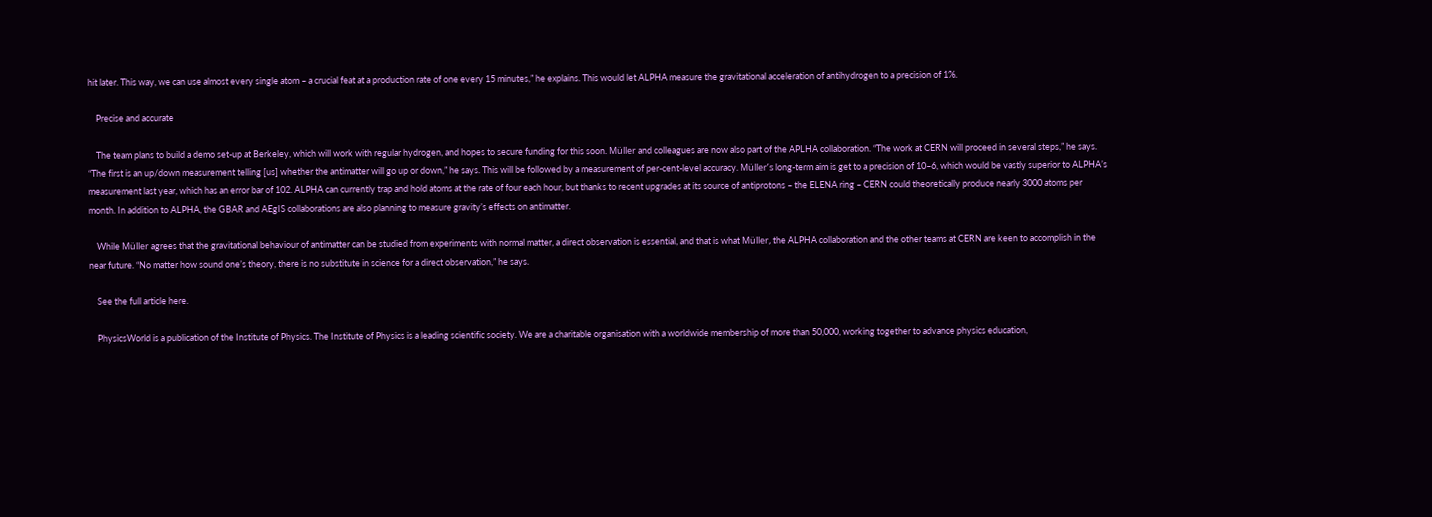hit later. This way, we can use almost every single atom – a crucial feat at a production rate of one every 15 minutes,” he explains. This would let ALPHA measure the gravitational acceleration of antihydrogen to a precision of 1%.

    Precise and accurate

    The team plans to build a demo set-up at Berkeley, which will work with regular hydrogen, and hopes to secure funding for this soon. Müller and colleagues are now also part of the APLHA collaboration. “The work at CERN will proceed in several steps,” he says. “The first is an up/down measurement telling [us] whether the antimatter will go up or down,” he says. This will be followed by a measurement of per-cent-level accuracy. Müller’s long-term aim is get to a precision of 10–6, which would be vastly superior to ALPHA’s measurement last year, which has an error bar of 102. ALPHA can currently trap and hold atoms at the rate of four each hour, but thanks to recent upgrades at its source of antiprotons – the ELENA ring – CERN could theoretically produce nearly 3000 atoms per month. In addition to ALPHA, the GBAR and AEgIS collaborations are also planning to measure gravity’s effects on antimatter.

    While Müller agrees that the gravitational behaviour of antimatter can be studied from experiments with normal matter, a direct observation is essential, and that is what Müller, the ALPHA collaboration and the other teams at CERN are keen to accomplish in the near future. “No matter how sound one’s theory, there is no substitute in science for a direct observation,” he says.

    See the full article here.

    PhysicsWorld is a publication of the Institute of Physics. The Institute of Physics is a leading scientific society. We are a charitable organisation with a worldwide membership of more than 50,000, working together to advance physics education,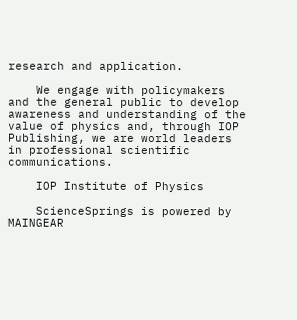research and application.

    We engage with policymakers and the general public to develop awareness and understanding of the value of physics and, through IOP Publishing, we are world leaders in professional scientific communications.

    IOP Institute of Physics

    ScienceSprings is powered by MAINGEAR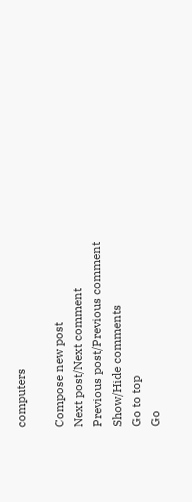computers

Compose new post
Next post/Next comment
Previous post/Previous comment
Show/Hide comments
Go to top
Go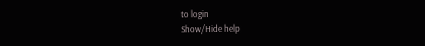to login
Show/Hide help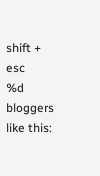shift + esc
%d bloggers like this: